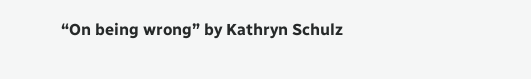“On being wrong” by Kathryn Schulz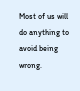Most of us will do anything to avoid being wrong.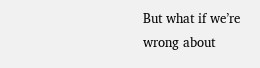But what if we’re wrong about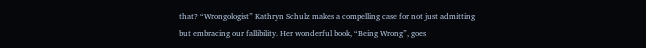that? “Wrongologist” Kathryn Schulz makes a compelling case for not just admitting but embracing our fallibility. Her wonderful book, “Being Wrong”, goes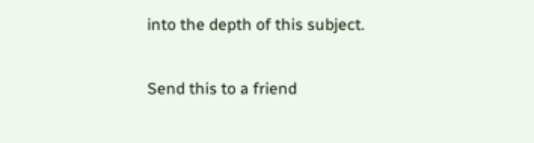into the depth of this subject.

Send this to a friend